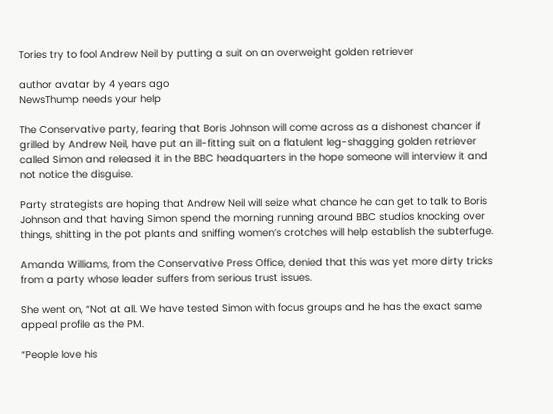Tories try to fool Andrew Neil by putting a suit on an overweight golden retriever

author avatar by 4 years ago
NewsThump needs your help

The Conservative party, fearing that Boris Johnson will come across as a dishonest chancer if grilled by Andrew Neil, have put an ill-fitting suit on a flatulent leg-shagging golden retriever called Simon and released it in the BBC headquarters in the hope someone will interview it and not notice the disguise.

Party strategists are hoping that Andrew Neil will seize what chance he can get to talk to Boris Johnson and that having Simon spend the morning running around BBC studios knocking over things, shitting in the pot plants and sniffing women’s crotches will help establish the subterfuge.

Amanda Williams, from the Conservative Press Office, denied that this was yet more dirty tricks from a party whose leader suffers from serious trust issues.

She went on, “Not at all. We have tested Simon with focus groups and he has the exact same appeal profile as the PM.

“People love his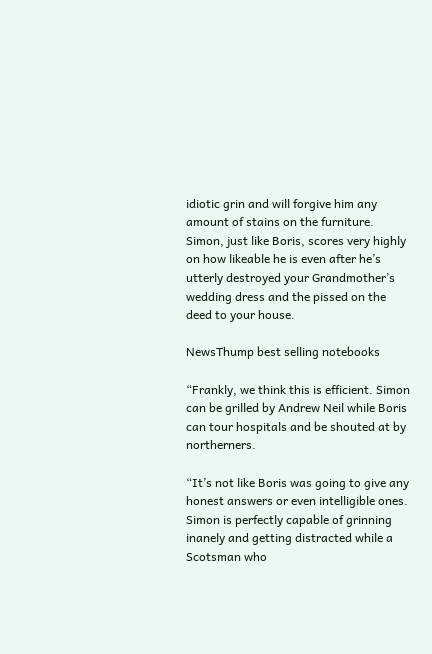idiotic grin and will forgive him any amount of stains on the furniture. Simon, just like Boris, scores very highly on how likeable he is even after he’s utterly destroyed your Grandmother’s wedding dress and the pissed on the deed to your house.

NewsThump best selling notebooks

“Frankly, we think this is efficient. Simon can be grilled by Andrew Neil while Boris can tour hospitals and be shouted at by northerners.

“It’s not like Boris was going to give any honest answers or even intelligible ones. Simon is perfectly capable of grinning inanely and getting distracted while a Scotsman who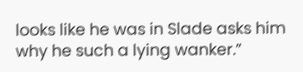looks like he was in Slade asks him why he such a lying wanker.”